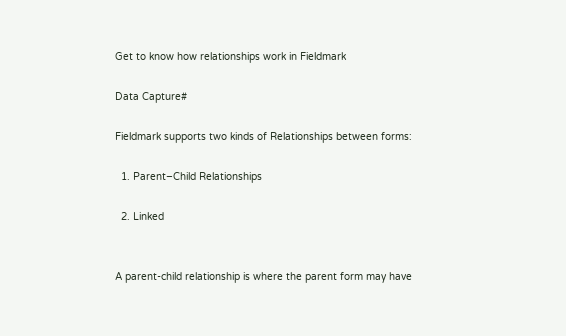Get to know how relationships work in Fieldmark

Data Capture#

Fieldmark supports two kinds of Relationships between forms:

  1. Parent–Child Relationships

  2. Linked


A parent-child relationship is where the parent form may have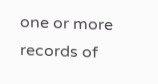one or more records of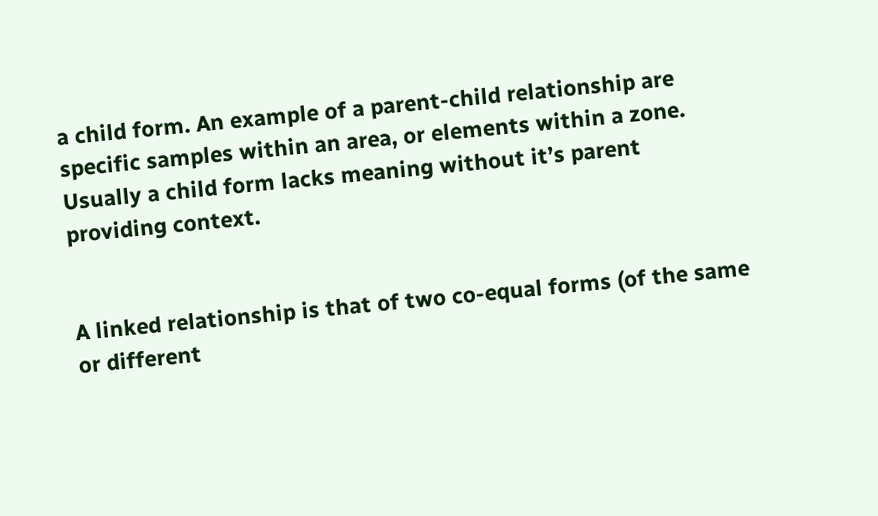a child form. An example of a parent-child relationship are specific samples within an area, or elements within a zone. Usually a child form lacks meaning without it’s parent providing context.


A linked relationship is that of two co-equal forms (of the same or different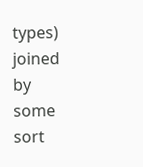types) joined by some sort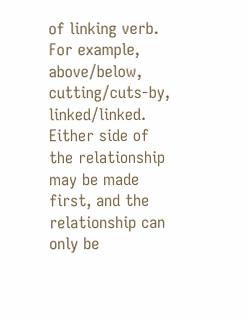of linking verb. For example, above/below, cutting/cuts-by, linked/linked. Either side of the relationship may be made first, and the relationship can only be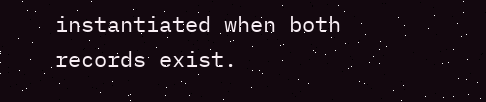instantiated when both records exist.